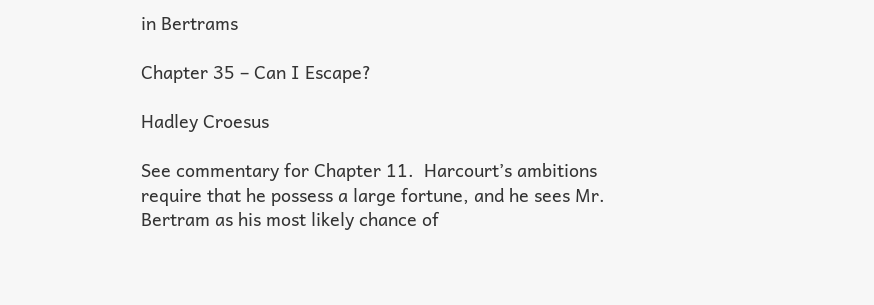in Bertrams

Chapter 35 – Can I Escape?

Hadley Croesus

See commentary for Chapter 11.  Harcourt’s ambitions require that he possess a large fortune, and he sees Mr. Bertram as his most likely chance of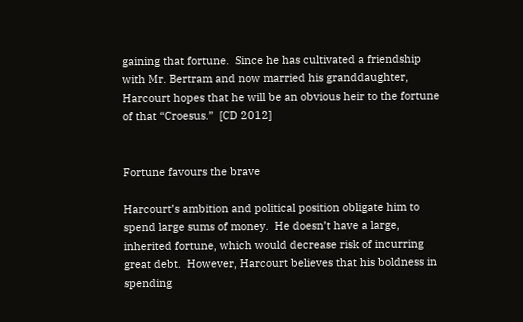gaining that fortune.  Since he has cultivated a friendship with Mr. Bertram and now married his granddaughter, Harcourt hopes that he will be an obvious heir to the fortune of that “Croesus.”  [CD 2012]


Fortune favours the brave

Harcourt’s ambition and political position obligate him to spend large sums of money.  He doesn’t have a large, inherited fortune, which would decrease risk of incurring great debt.  However, Harcourt believes that his boldness in spending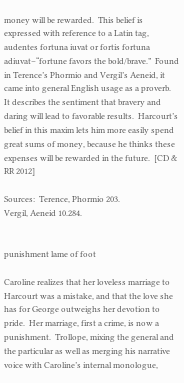money will be rewarded.  This belief is expressed with reference to a Latin tag, audentes fortuna iuvat or fortis fortuna adiuvat–“fortune favors the bold/brave.”  Found in Terence’s Phormio and Vergil’s Aeneid, it came into general English usage as a proverb.  It describes the sentiment that bravery and daring will lead to favorable results.  Harcourt’s belief in this maxim lets him more easily spend great sums of money, because he thinks these expenses will be rewarded in the future.  [CD & RR 2012]

Sources:  Terence, Phormio 203.
Vergil, Aeneid 10.284.


punishment lame of foot

Caroline realizes that her loveless marriage to Harcourt was a mistake, and that the love she has for George outweighs her devotion to pride.  Her marriage, first a crime, is now a punishment.  Trollope, mixing the general and the particular as well as merging his narrative voice with Caroline’s internal monologue,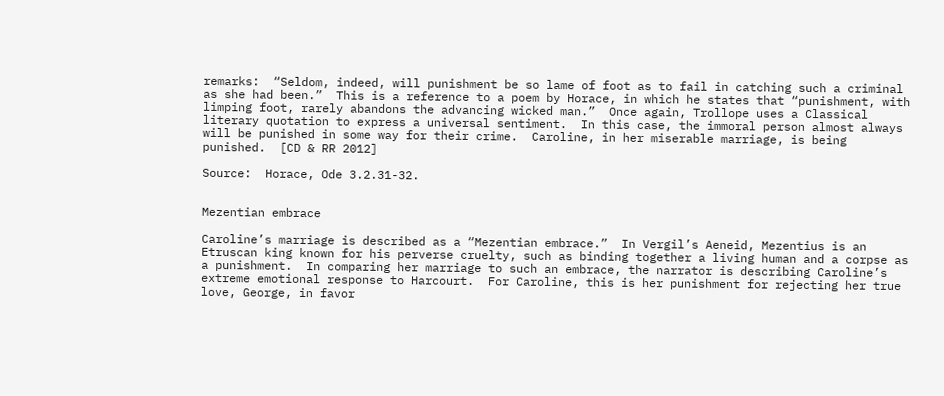remarks:  “Seldom, indeed, will punishment be so lame of foot as to fail in catching such a criminal as she had been.”  This is a reference to a poem by Horace, in which he states that “punishment, with limping foot, rarely abandons the advancing wicked man.”  Once again, Trollope uses a Classical literary quotation to express a universal sentiment.  In this case, the immoral person almost always will be punished in some way for their crime.  Caroline, in her miserable marriage, is being punished.  [CD & RR 2012]

Source:  Horace, Ode 3.2.31-32.


Mezentian embrace

Caroline’s marriage is described as a “Mezentian embrace.”  In Vergil’s Aeneid, Mezentius is an Etruscan king known for his perverse cruelty, such as binding together a living human and a corpse as a punishment.  In comparing her marriage to such an embrace, the narrator is describing Caroline’s extreme emotional response to Harcourt.  For Caroline, this is her punishment for rejecting her true love, George, in favor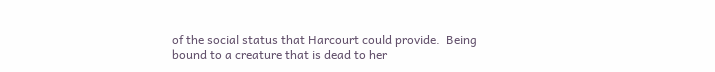of the social status that Harcourt could provide.  Being bound to a creature that is dead to her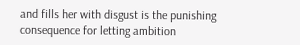and fills her with disgust is the punishing consequence for letting ambition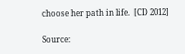choose her path in life.  [CD 2012]

Source: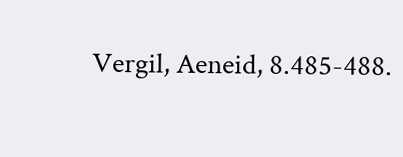Vergil, Aeneid, 8.485-488.